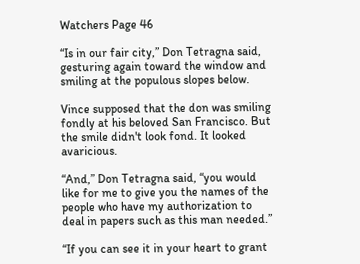Watchers Page 46

“Is in our fair city,” Don Tetragna said, gesturing again toward the window and smiling at the populous slopes below.

Vince supposed that the don was smiling fondly at his beloved San Francisco. But the smile didn't look fond. It looked avaricious.

“And,” Don Tetragna said, “you would like for me to give you the names of the people who have my authorization to deal in papers such as this man needed.”

“If you can see it in your heart to grant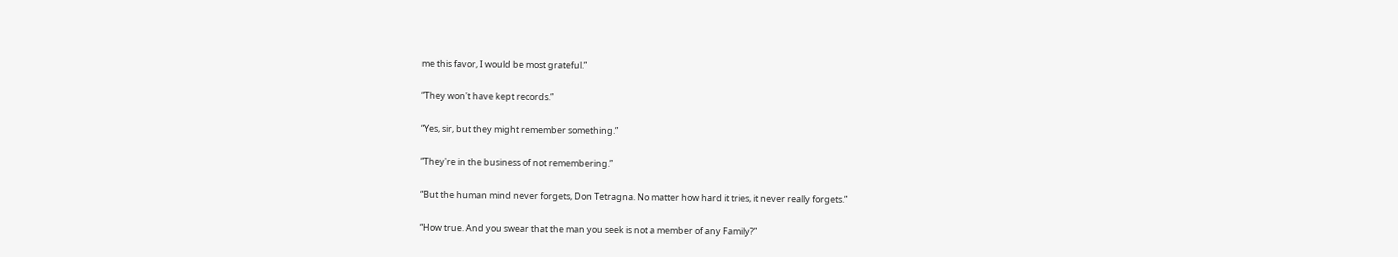me this favor, I would be most grateful.”

“They won't have kept records.”

“Yes, sir, but they might remember something.”

“They're in the business of not remembering.”

“But the human mind never forgets, Don Tetragna. No matter how hard it tries, it never really forgets.”

“How true. And you swear that the man you seek is not a member of any Family?”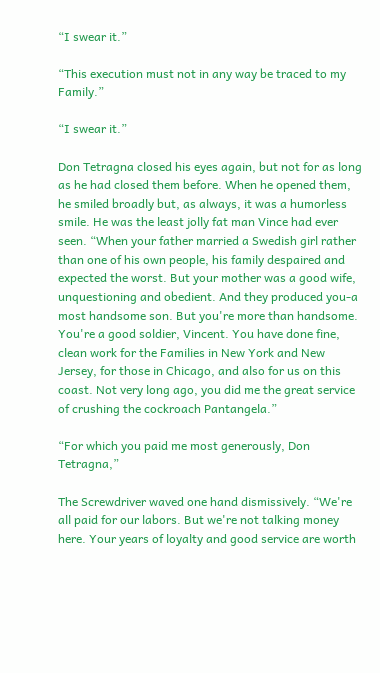“I swear it.”

“This execution must not in any way be traced to my Family.”

“I swear it.”

Don Tetragna closed his eyes again, but not for as long as he had closed them before. When he opened them, he smiled broadly but, as always, it was a humorless smile. He was the least jolly fat man Vince had ever seen. “When your father married a Swedish girl rather than one of his own people, his family despaired and expected the worst. But your mother was a good wife, unquestioning and obedient. And they produced you-a most handsome son. But you're more than handsome. You're a good soldier, Vincent. You have done fine, clean work for the Families in New York and New Jersey, for those in Chicago, and also for us on this coast. Not very long ago, you did me the great service of crushing the cockroach Pantangela.”

“For which you paid me most generously, Don Tetragna,”

The Screwdriver waved one hand dismissively. “We're all paid for our labors. But we're not talking money here. Your years of loyalty and good service are worth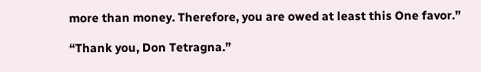more than money. Therefore, you are owed at least this One favor.”

“Thank you, Don Tetragna.”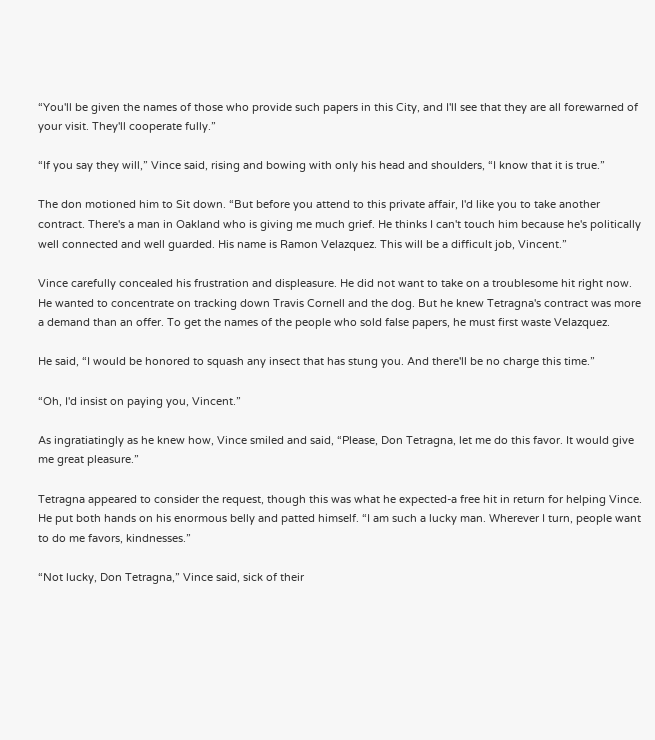“You'll be given the names of those who provide such papers in this City, and I'll see that they are all forewarned of your visit. They'll cooperate fully.”

“If you say they will,” Vince said, rising and bowing with only his head and shoulders, “I know that it is true.”

The don motioned him to Sit down. “But before you attend to this private affair, I'd like you to take another contract. There's a man in Oakland who is giving me much grief. He thinks I can't touch him because he's politically well connected and well guarded. His name is Ramon Velazquez. This will be a difficult job, Vincent.”

Vince carefully concealed his frustration and displeasure. He did not want to take on a troublesome hit right now. He wanted to concentrate on tracking down Travis Cornell and the dog. But he knew Tetragna's contract was more a demand than an offer. To get the names of the people who sold false papers, he must first waste Velazquez.

He said, “I would be honored to squash any insect that has stung you. And there'll be no charge this time.”

“Oh, I'd insist on paying you, Vincent.”

As ingratiatingly as he knew how, Vince smiled and said, “Please, Don Tetragna, let me do this favor. It would give me great pleasure.”

Tetragna appeared to consider the request, though this was what he expected-a free hit in return for helping Vince. He put both hands on his enormous belly and patted himself. “I am such a lucky man. Wherever I turn, people want to do me favors, kindnesses.”

“Not lucky, Don Tetragna,” Vince said, sick of their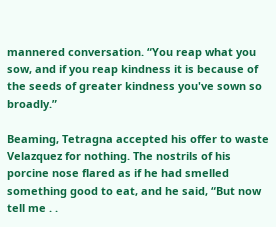mannered conversation. “You reap what you sow, and if you reap kindness it is because of the seeds of greater kindness you've sown so broadly.”

Beaming, Tetragna accepted his offer to waste Velazquez for nothing. The nostrils of his porcine nose flared as if he had smelled something good to eat, and he said, “But now tell me . .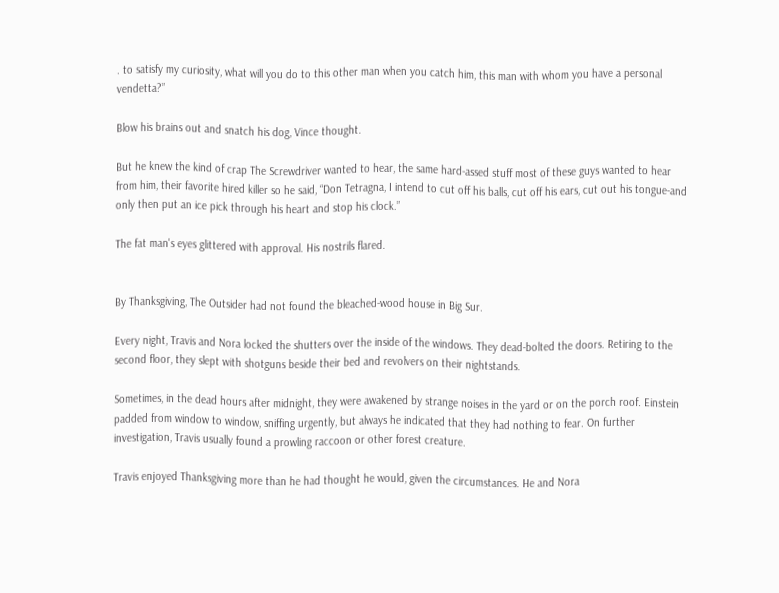. to satisfy my curiosity, what will you do to this other man when you catch him, this man with whom you have a personal vendetta?”

Blow his brains out and snatch his dog, Vince thought.

But he knew the kind of crap The Screwdriver wanted to hear, the same hard-assed stuff most of these guys wanted to hear from him, their favorite hired killer so he said, “Don Tetragna, I intend to cut off his balls, cut off his ears, cut out his tongue-and only then put an ice pick through his heart and stop his clock.”

The fat man's eyes glittered with approval. His nostrils flared.


By Thanksgiving, The Outsider had not found the bleached-wood house in Big Sur.

Every night, Travis and Nora locked the shutters over the inside of the windows. They dead-bolted the doors. Retiring to the second floor, they slept with shotguns beside their bed and revolvers on their nightstands.

Sometimes, in the dead hours after midnight, they were awakened by strange noises in the yard or on the porch roof. Einstein padded from window to window, sniffing urgently, but always he indicated that they had nothing to fear. On further investigation, Travis usually found a prowling raccoon or other forest creature.

Travis enjoyed Thanksgiving more than he had thought he would, given the circumstances. He and Nora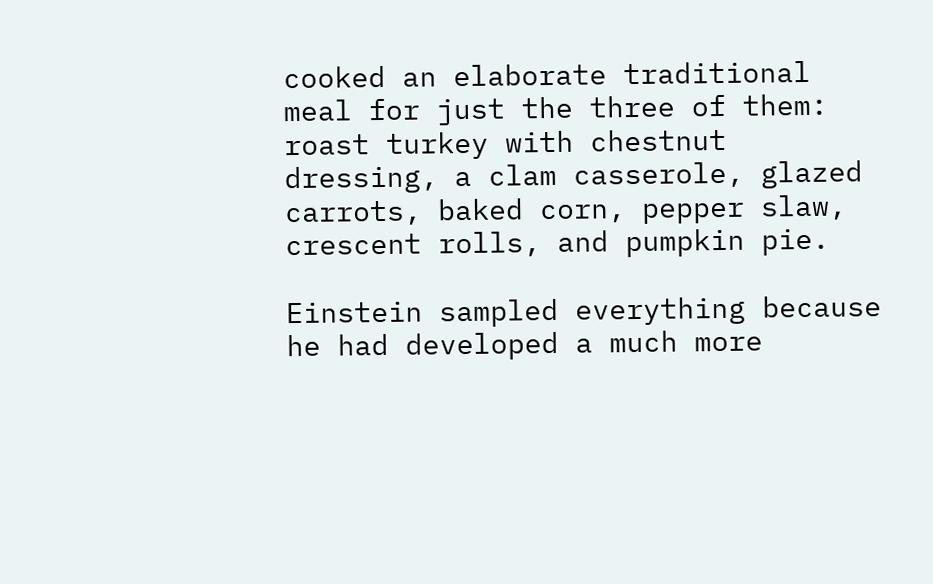cooked an elaborate traditional meal for just the three of them: roast turkey with chestnut dressing, a clam casserole, glazed carrots, baked corn, pepper slaw, crescent rolls, and pumpkin pie.

Einstein sampled everything because he had developed a much more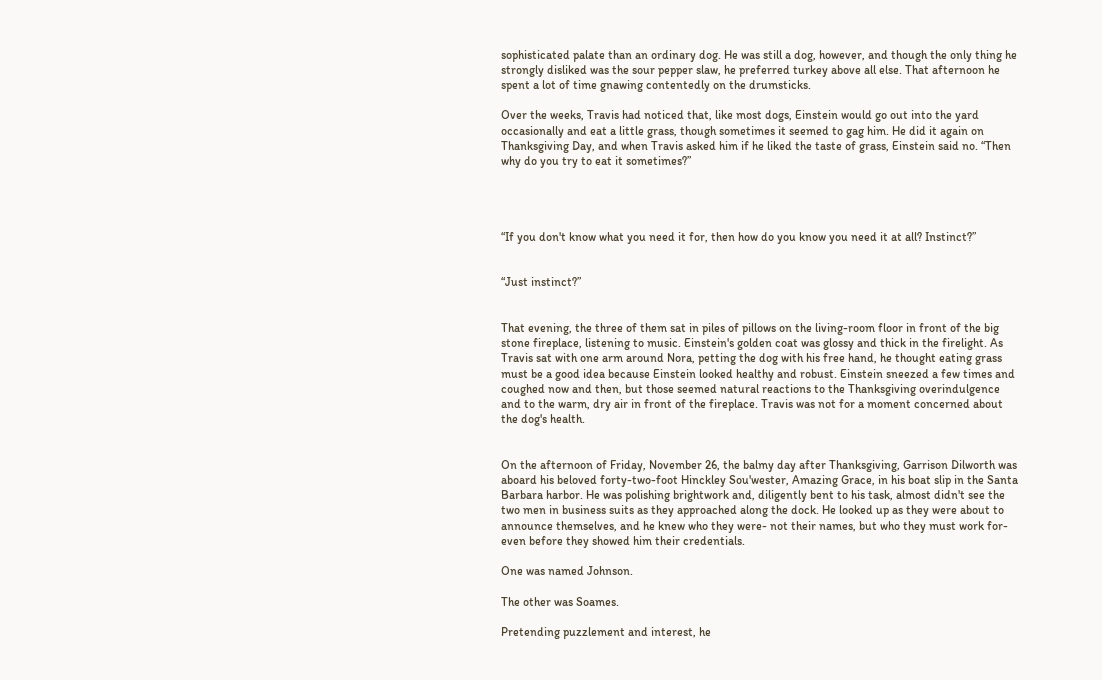sophisticated palate than an ordinary dog. He was still a dog, however, and though the only thing he strongly disliked was the sour pepper slaw, he preferred turkey above all else. That afternoon he spent a lot of time gnawing contentedly on the drumsticks.

Over the weeks, Travis had noticed that, like most dogs, Einstein would go out into the yard occasionally and eat a little grass, though sometimes it seemed to gag him. He did it again on Thanksgiving Day, and when Travis asked him if he liked the taste of grass, Einstein said no. “Then why do you try to eat it sometimes?”




“If you don't know what you need it for, then how do you know you need it at all? Instinct?”


“Just instinct?”


That evening, the three of them sat in piles of pillows on the living-room floor in front of the big stone fireplace, listening to music. Einstein's golden coat was glossy and thick in the firelight. As Travis sat with one arm around Nora, petting the dog with his free hand, he thought eating grass must be a good idea because Einstein looked healthy and robust. Einstein sneezed a few times and coughed now and then, but those seemed natural reactions to the Thanksgiving overindulgence and to the warm, dry air in front of the fireplace. Travis was not for a moment concerned about the dog's health.


On the afternoon of Friday, November 26, the balmy day after Thanksgiving, Garrison Dilworth was aboard his beloved forty-two-foot Hinckley Sou'wester, Amazing Grace, in his boat slip in the Santa Barbara harbor. He was polishing brightwork and, diligently bent to his task, almost didn't see the two men in business suits as they approached along the dock. He looked up as they were about to announce themselves, and he knew who they were- not their names, but who they must work for-even before they showed him their credentials.

One was named Johnson.

The other was Soames.

Pretending puzzlement and interest, he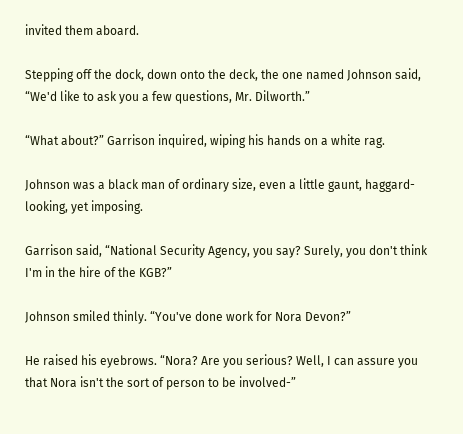invited them aboard.

Stepping off the dock, down onto the deck, the one named Johnson said, “We'd like to ask you a few questions, Mr. Dilworth.”

“What about?” Garrison inquired, wiping his hands on a white rag.

Johnson was a black man of ordinary size, even a little gaunt, haggard-looking, yet imposing.

Garrison said, “National Security Agency, you say? Surely, you don't think I'm in the hire of the KGB?”

Johnson smiled thinly. “You've done work for Nora Devon?”

He raised his eyebrows. “Nora? Are you serious? Well, I can assure you that Nora isn't the sort of person to be involved-”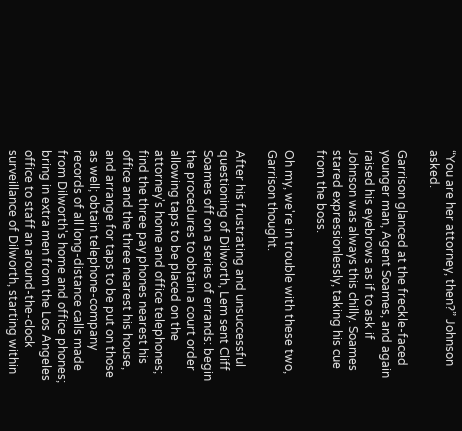“You are her attorney, then?” Johnson asked.

Garrison glanced at the freckle-faced younger man, Agent Soames, and again raised his eyebrows as if to ask if Johnson was always this chilly. Soames stared expressionlessly, taking his cue from the boss.

Oh my, we're in trouble with these two, Garrison thought.

After his frustrating and unsuccessful questioning of Dilworth, Lem sent Cliff Soames off on a series of errands: begin the procedures to obtain a court order allowing taps to be placed on the attorney's home and office telephones; find the three pay phones nearest his office and the three nearest his house, and arrange for taps to be put on those as well; obtain telephone-company records of all long-distance calls made from Dilworth's home and office phones; bring in extra men from the Los Angeles office to staff an around-the-clock surveillance of Dilworth, starting within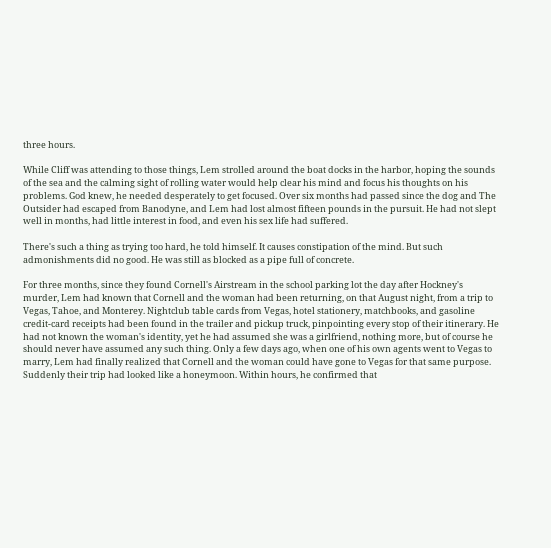three hours.

While Cliff was attending to those things, Lem strolled around the boat docks in the harbor, hoping the sounds of the sea and the calming sight of rolling water would help clear his mind and focus his thoughts on his problems. God knew, he needed desperately to get focused. Over six months had passed since the dog and The Outsider had escaped from Banodyne, and Lem had lost almost fifteen pounds in the pursuit. He had not slept well in months, had little interest in food, and even his sex life had suffered.

There's such a thing as trying too hard, he told himself. It causes constipation of the mind. But such admonishments did no good. He was still as blocked as a pipe full of concrete.

For three months, since they found Cornell's Airstream in the school parking lot the day after Hockney's murder, Lem had known that Cornell and the woman had been returning, on that August night, from a trip to Vegas, Tahoe, and Monterey. Nightclub table cards from Vegas, hotel stationery, matchbooks, and gasoline credit-card receipts had been found in the trailer and pickup truck, pinpointing every stop of their itinerary. He had not known the woman's identity, yet he had assumed she was a girlfriend, nothing more, but of course he should never have assumed any such thing. Only a few days ago, when one of his own agents went to Vegas to marry, Lem had finally realized that Cornell and the woman could have gone to Vegas for that same purpose. Suddenly their trip had looked like a honeymoon. Within hours, he confirmed that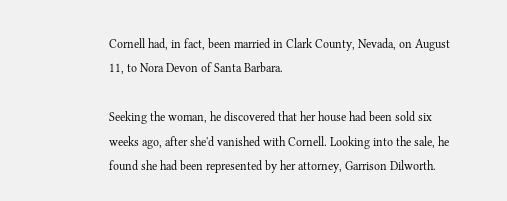Cornell had, in fact, been married in Clark County, Nevada, on August 11, to Nora Devon of Santa Barbara.

Seeking the woman, he discovered that her house had been sold six weeks ago, after she'd vanished with Cornell. Looking into the sale, he found she had been represented by her attorney, Garrison Dilworth.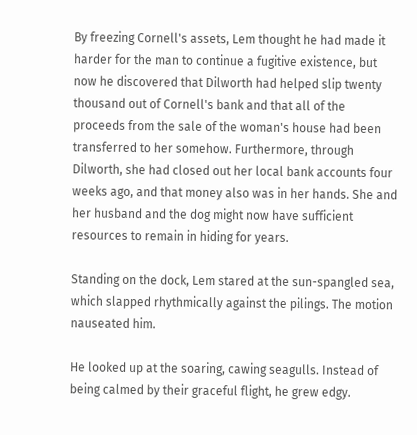By freezing Cornell's assets, Lem thought he had made it harder for the man to continue a fugitive existence, but now he discovered that Dilworth had helped slip twenty thousand out of Cornell's bank and that all of the proceeds from the sale of the woman's house had been transferred to her somehow. Furthermore, through Dilworth, she had closed out her local bank accounts four weeks ago, and that money also was in her hands. She and her husband and the dog might now have sufficient resources to remain in hiding for years.

Standing on the dock, Lem stared at the sun-spangled sea, which slapped rhythmically against the pilings. The motion nauseated him.

He looked up at the soaring, cawing seagulls. Instead of being calmed by their graceful flight, he grew edgy.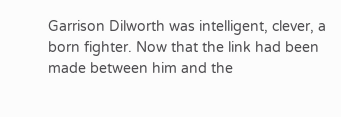Garrison Dilworth was intelligent, clever, a born fighter. Now that the link had been made between him and the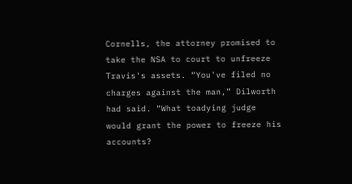Cornells, the attorney promised to take the NSA to court to unfreeze Travis's assets. “You've filed no charges against the man,” Dilworth had said. “What toadying judge would grant the power to freeze his accounts?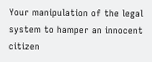Your manipulation of the legal system to hamper an innocent citizen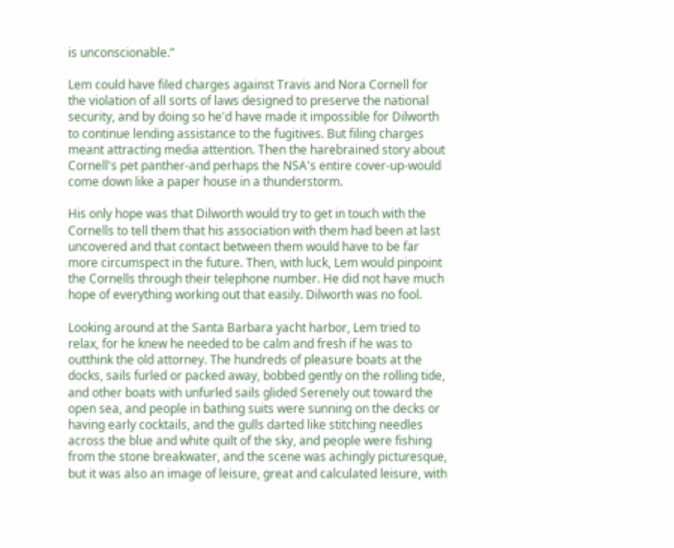is unconscionable.”

Lem could have filed charges against Travis and Nora Cornell for the violation of all sorts of laws designed to preserve the national security, and by doing so he'd have made it impossible for Dilworth to continue lending assistance to the fugitives. But filing charges meant attracting media attention. Then the harebrained story about Cornell's pet panther-and perhaps the NSA's entire cover-up-would come down like a paper house in a thunderstorm.

His only hope was that Dilworth would try to get in touch with the Cornells to tell them that his association with them had been at last uncovered and that contact between them would have to be far more circumspect in the future. Then, with luck, Lem would pinpoint the Cornells through their telephone number. He did not have much hope of everything working out that easily. Dilworth was no fool.

Looking around at the Santa Barbara yacht harbor, Lem tried to relax, for he knew he needed to be calm and fresh if he was to outthink the old attorney. The hundreds of pleasure boats at the docks, sails furled or packed away, bobbed gently on the rolling tide, and other boats with unfurled sails glided Serenely out toward the open sea, and people in bathing suits were sunning on the decks or having early cocktails, and the gulls darted like stitching needles across the blue and white quilt of the sky, and people were fishing from the stone breakwater, and the scene was achingly picturesque, but it was also an image of leisure, great and calculated leisure, with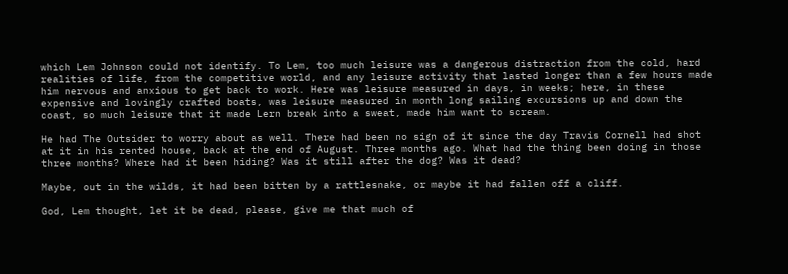which Lem Johnson could not identify. To Lem, too much leisure was a dangerous distraction from the cold, hard realities of life, from the competitive world, and any leisure activity that lasted longer than a few hours made him nervous and anxious to get back to work. Here was leisure measured in days, in weeks; here, in these expensive and lovingly crafted boats, was leisure measured in month long sailing excursions up and down the coast, so much leisure that it made Lern break into a sweat, made him want to scream.

He had The Outsider to worry about as well. There had been no sign of it since the day Travis Cornell had shot at it in his rented house, back at the end of August. Three months ago. What had the thing been doing in those three months? Where had it been hiding? Was it still after the dog? Was it dead?

Maybe, out in the wilds, it had been bitten by a rattlesnake, or maybe it had fallen off a cliff.

God, Lem thought, let it be dead, please, give me that much of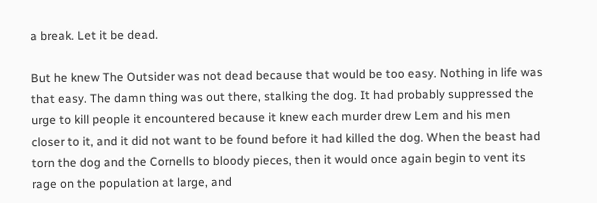a break. Let it be dead.

But he knew The Outsider was not dead because that would be too easy. Nothing in life was that easy. The damn thing was out there, stalking the dog. It had probably suppressed the urge to kill people it encountered because it knew each murder drew Lem and his men closer to it, and it did not want to be found before it had killed the dog. When the beast had torn the dog and the Cornells to bloody pieces, then it would once again begin to vent its rage on the population at large, and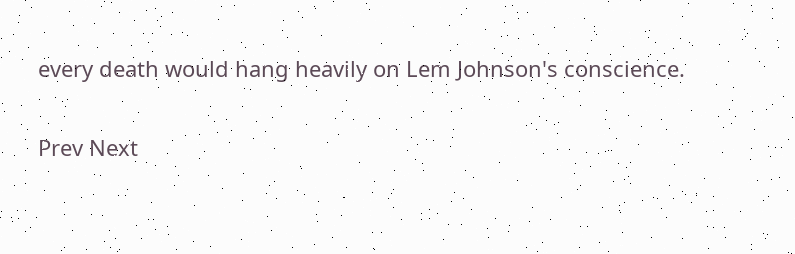every death would hang heavily on Lem Johnson's conscience.

Prev Next